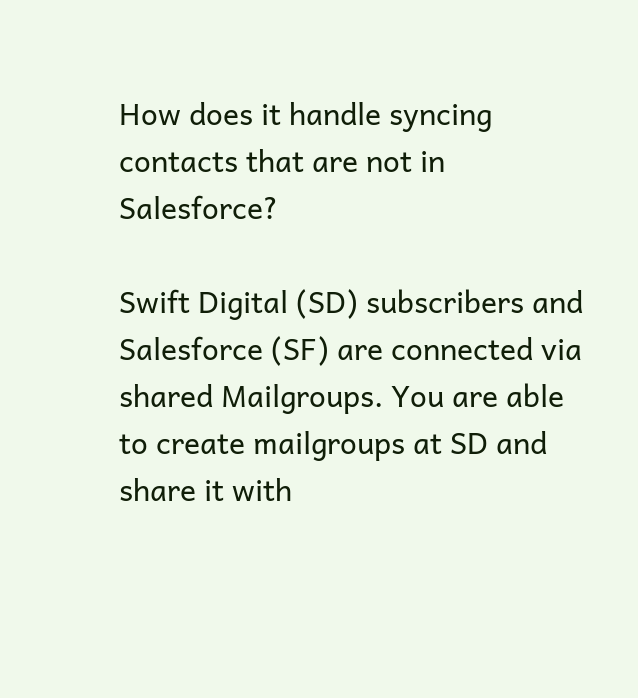How does it handle syncing contacts that are not in Salesforce?

Swift Digital (SD) subscribers and Salesforce (SF) are connected via shared Mailgroups. You are able to create mailgroups at SD and share it with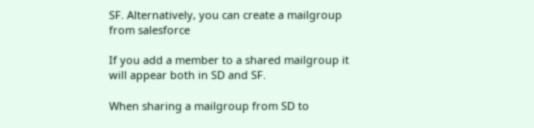SF. Alternatively, you can create a mailgroup from salesforce

If you add a member to a shared mailgroup it will appear both in SD and SF.

When sharing a mailgroup from SD to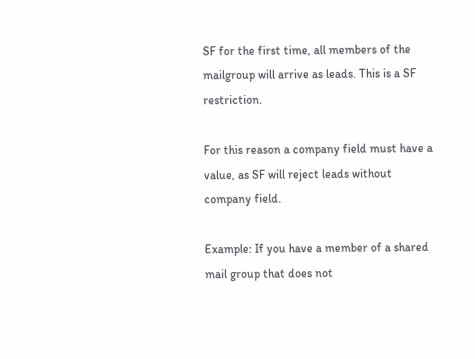SF for the first time, all members of the mailgroup will arrive as leads. This is a SF restriction.

For this reason a company field must have a value, as SF will reject leads without company field.

Example: If you have a member of a shared mail group that does not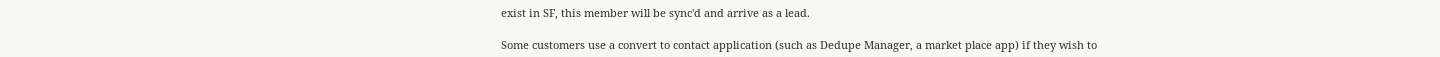exist in SF, this member will be sync'd and arrive as a lead.

Some customers use a convert to contact application (such as Dedupe Manager, a market place app) if they wish to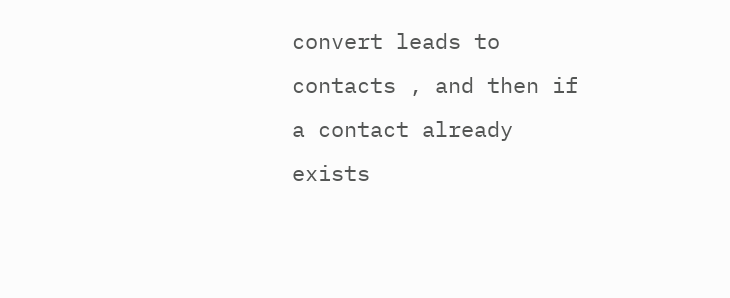convert leads to contacts , and then if a contact already exists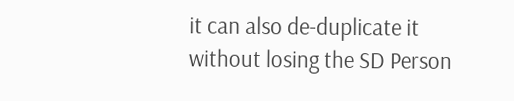it can also de-duplicate it without losing the SD Person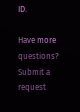ID.

Have more questions? Submit a request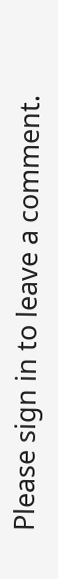Please sign in to leave a comment.